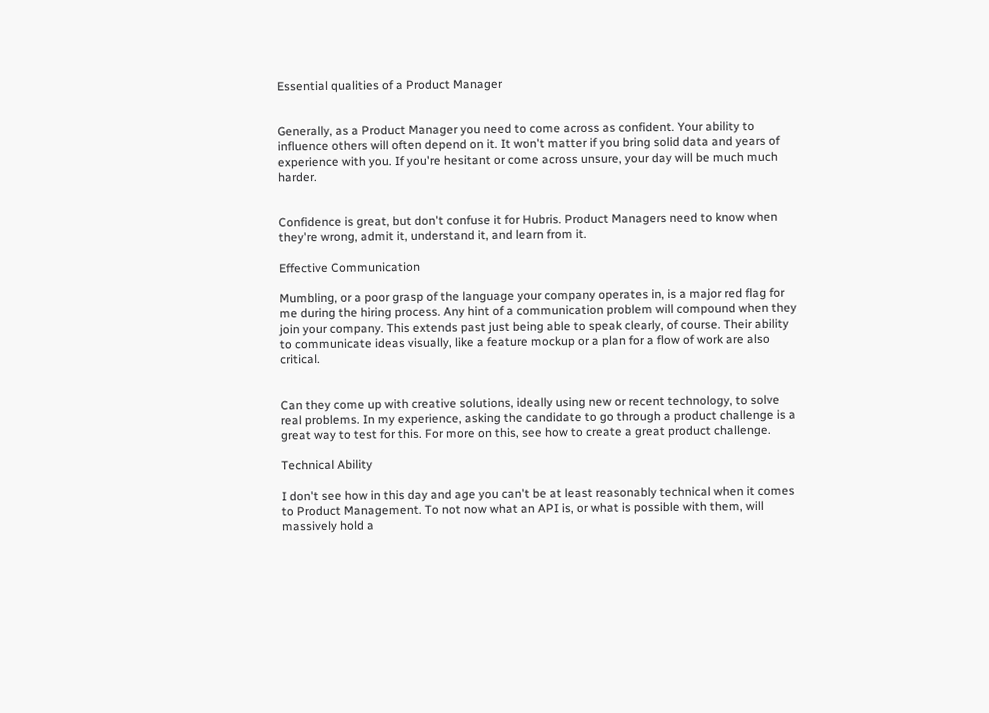Essential qualities of a Product Manager


Generally, as a Product Manager you need to come across as confident. Your ability to influence others will often depend on it. It won't matter if you bring solid data and years of experience with you. If you're hesitant or come across unsure, your day will be much much harder.


Confidence is great, but don't confuse it for Hubris. Product Managers need to know when they're wrong, admit it, understand it, and learn from it.

Effective Communication

Mumbling, or a poor grasp of the language your company operates in, is a major red flag for me during the hiring process. Any hint of a communication problem will compound when they join your company. This extends past just being able to speak clearly, of course. Their ability to communicate ideas visually, like a feature mockup or a plan for a flow of work are also critical.


Can they come up with creative solutions, ideally using new or recent technology, to solve real problems. In my experience, asking the candidate to go through a product challenge is a great way to test for this. For more on this, see how to create a great product challenge.

Technical Ability

I don't see how in this day and age you can't be at least reasonably technical when it comes to Product Management. To not now what an API is, or what is possible with them, will massively hold a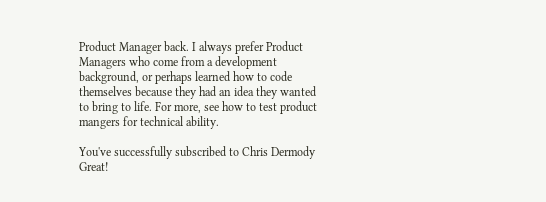Product Manager back. I always prefer Product Managers who come from a development background, or perhaps learned how to code themselves because they had an idea they wanted to bring to life. For more, see how to test product mangers for technical ability.

You've successfully subscribed to Chris Dermody
Great!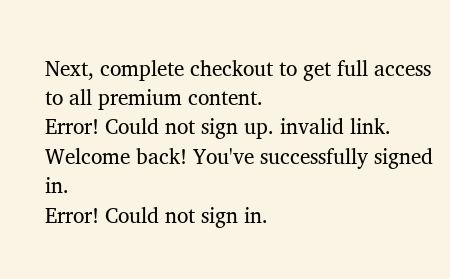Next, complete checkout to get full access to all premium content.
Error! Could not sign up. invalid link.
Welcome back! You've successfully signed in.
Error! Could not sign in.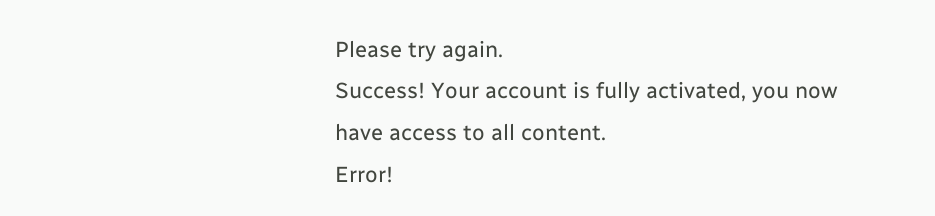Please try again.
Success! Your account is fully activated, you now have access to all content.
Error!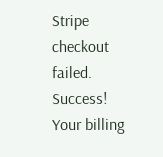Stripe checkout failed.
Success! Your billing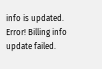info is updated.
Error! Billing info update failed.